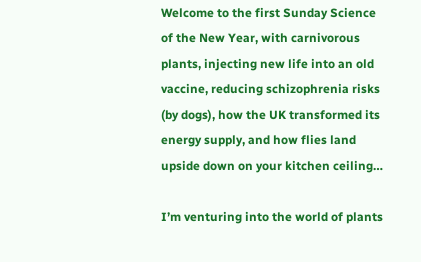Welcome to the first Sunday Science of the New Year, with carnivorous plants, injecting new life into an old vaccine, reducing schizophrenia risks (by dogs), how the UK transformed its energy supply, and how flies land upside down on your kitchen ceiling…

I’m venturing into the world of plants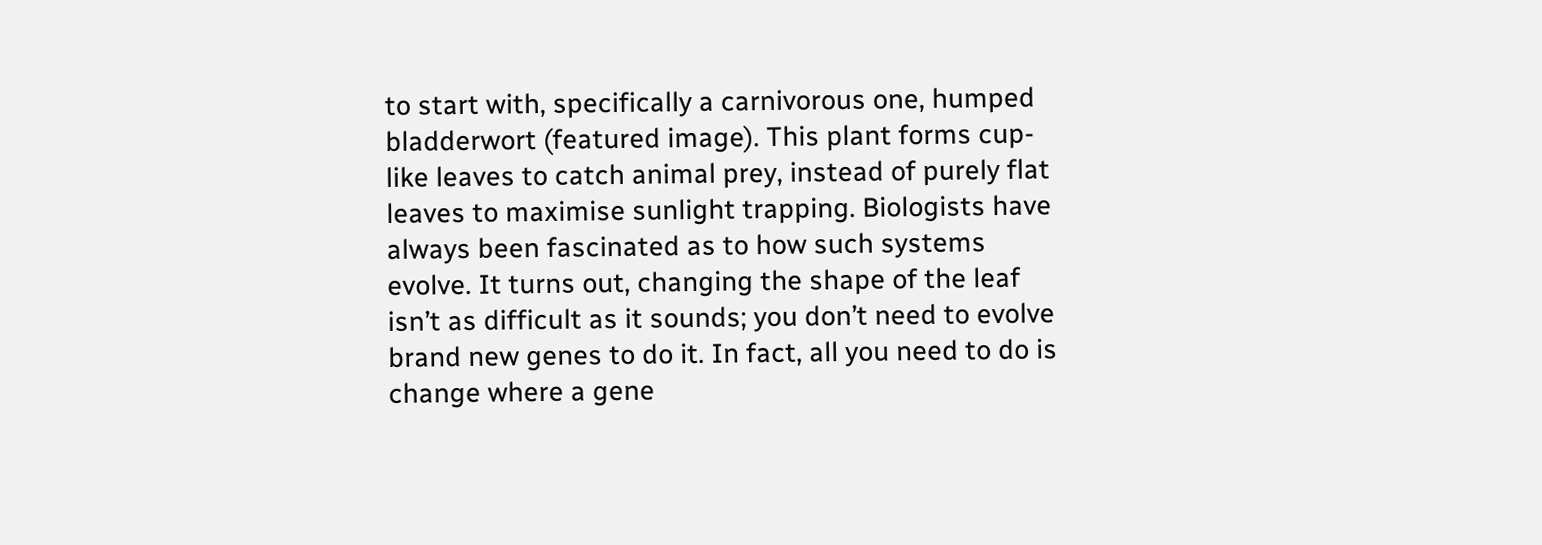to start with, specifically a carnivorous one, humped bladderwort (featured image). This plant forms cup-like leaves to catch animal prey, instead of purely flat leaves to maximise sunlight trapping. Biologists have always been fascinated as to how such systems evolve. It turns out, changing the shape of the leaf isn’t as difficult as it sounds; you don’t need to evolve brand new genes to do it. In fact, all you need to do is change where a gene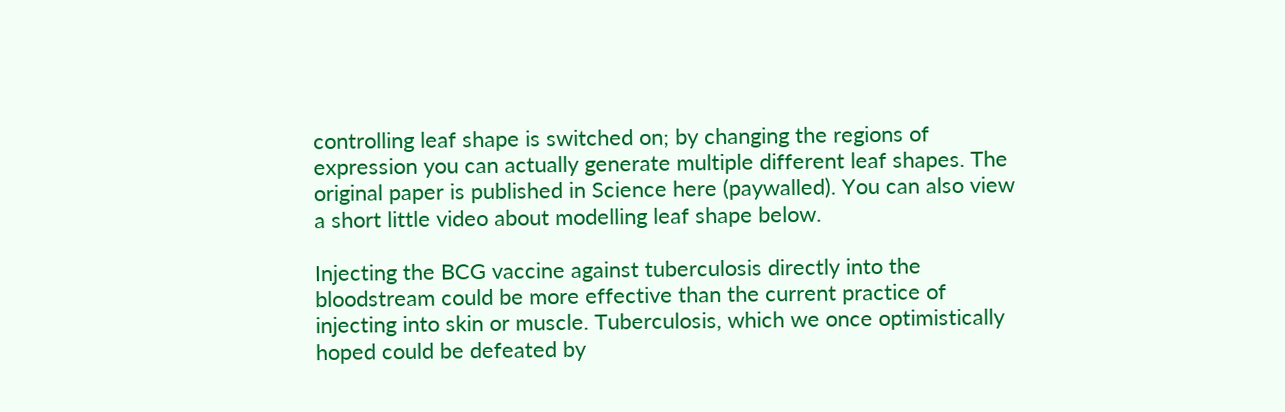controlling leaf shape is switched on; by changing the regions of expression you can actually generate multiple different leaf shapes. The original paper is published in Science here (paywalled). You can also view a short little video about modelling leaf shape below.

Injecting the BCG vaccine against tuberculosis directly into the bloodstream could be more effective than the current practice of injecting into skin or muscle. Tuberculosis, which we once optimistically hoped could be defeated by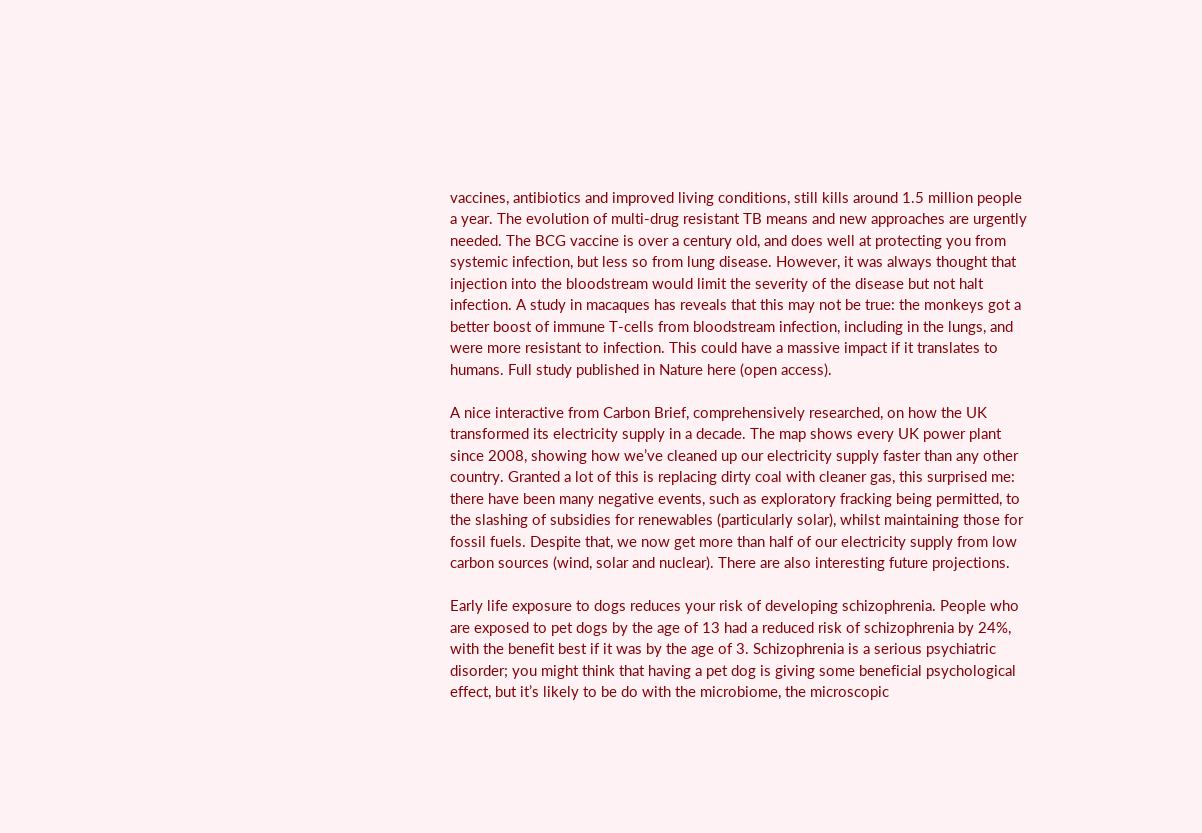vaccines, antibiotics and improved living conditions, still kills around 1.5 million people a year. The evolution of multi-drug resistant TB means and new approaches are urgently needed. The BCG vaccine is over a century old, and does well at protecting you from systemic infection, but less so from lung disease. However, it was always thought that injection into the bloodstream would limit the severity of the disease but not halt infection. A study in macaques has reveals that this may not be true: the monkeys got a better boost of immune T-cells from bloodstream infection, including in the lungs, and were more resistant to infection. This could have a massive impact if it translates to humans. Full study published in Nature here (open access).

A nice interactive from Carbon Brief, comprehensively researched, on how the UK transformed its electricity supply in a decade. The map shows every UK power plant since 2008, showing how we’ve cleaned up our electricity supply faster than any other country. Granted a lot of this is replacing dirty coal with cleaner gas, this surprised me: there have been many negative events, such as exploratory fracking being permitted, to the slashing of subsidies for renewables (particularly solar), whilst maintaining those for fossil fuels. Despite that, we now get more than half of our electricity supply from low carbon sources (wind, solar and nuclear). There are also interesting future projections.

Early life exposure to dogs reduces your risk of developing schizophrenia. People who are exposed to pet dogs by the age of 13 had a reduced risk of schizophrenia by 24%, with the benefit best if it was by the age of 3. Schizophrenia is a serious psychiatric disorder; you might think that having a pet dog is giving some beneficial psychological effect, but it’s likely to be do with the microbiome, the microscopic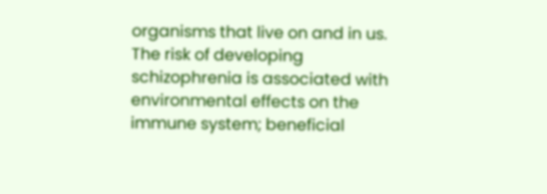organisms that live on and in us. The risk of developing schizophrenia is associated with environmental effects on the immune system; beneficial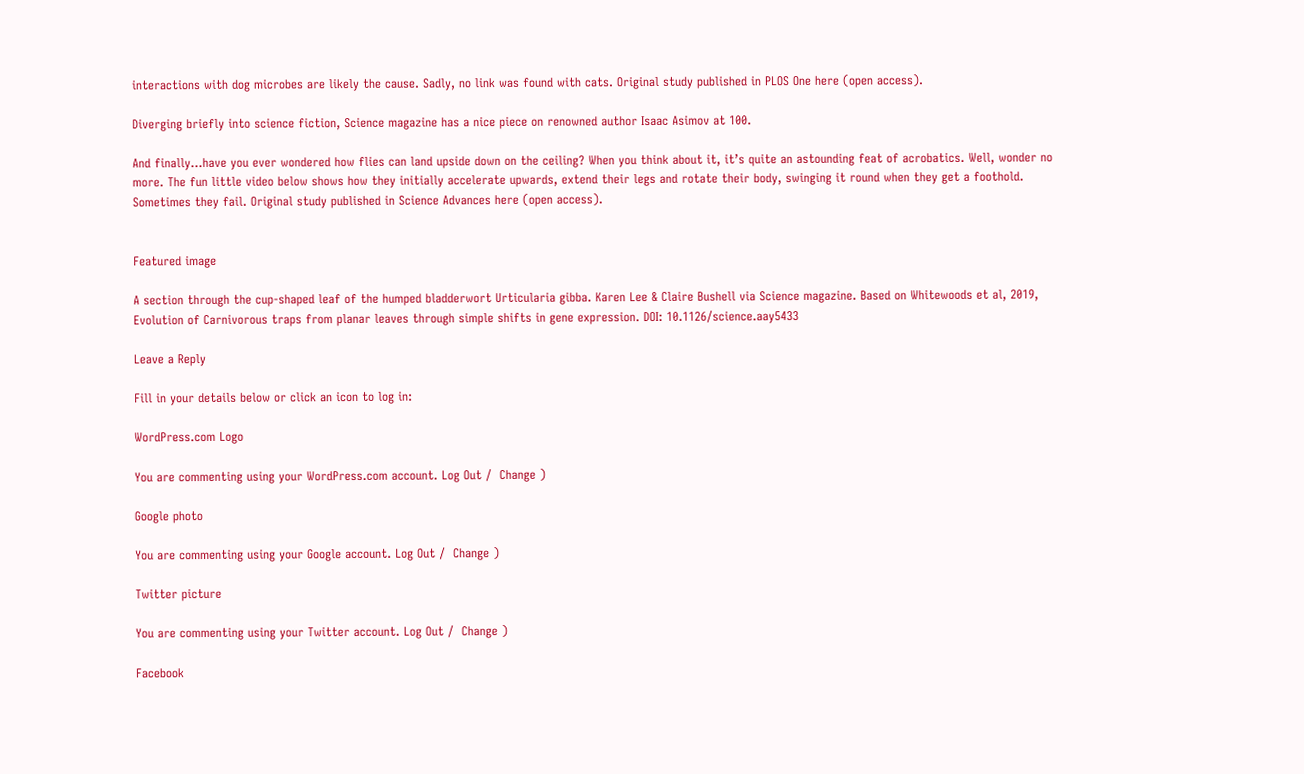interactions with dog microbes are likely the cause. Sadly, no link was found with cats. Original study published in PLOS One here (open access).

Diverging briefly into science fiction, Science magazine has a nice piece on renowned author Isaac Asimov at 100.

And finally…have you ever wondered how flies can land upside down on the ceiling? When you think about it, it’s quite an astounding feat of acrobatics. Well, wonder no more. The fun little video below shows how they initially accelerate upwards, extend their legs and rotate their body, swinging it round when they get a foothold. Sometimes they fail. Original study published in Science Advances here (open access).


Featured image

A section through the cup-shaped leaf of the humped bladderwort Urticularia gibba. Karen Lee & Claire Bushell via Science magazine. Based on Whitewoods et al, 2019, Evolution of Carnivorous traps from planar leaves through simple shifts in gene expression. DOI: 10.1126/science.aay5433

Leave a Reply

Fill in your details below or click an icon to log in:

WordPress.com Logo

You are commenting using your WordPress.com account. Log Out /  Change )

Google photo

You are commenting using your Google account. Log Out /  Change )

Twitter picture

You are commenting using your Twitter account. Log Out /  Change )

Facebook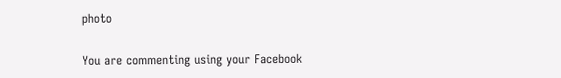photo

You are commenting using your Facebook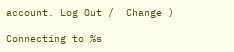account. Log Out /  Change )

Connecting to %s